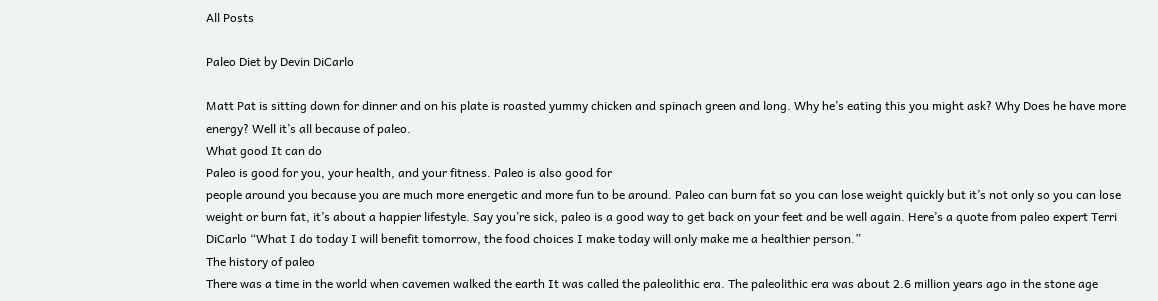All Posts

Paleo Diet by Devin DiCarlo

Matt Pat is sitting down for dinner and on his plate is roasted yummy chicken and spinach green and long. Why he’s eating this you might ask? Why Does he have more energy? Well it’s all because of paleo.
What good It can do
Paleo is good for you, your health, and your fitness. Paleo is also good for
people around you because you are much more energetic and more fun to be around. Paleo can burn fat so you can lose weight quickly but it’s not only so you can lose weight or burn fat, it’s about a happier lifestyle. Say you’re sick, paleo is a good way to get back on your feet and be well again. Here’s a quote from paleo expert Terri DiCarlo “What I do today I will benefit tomorrow, the food choices I make today will only make me a healthier person.”
The history of paleo
There was a time in the world when cavemen walked the earth It was called the paleolithic era. The paleolithic era was about 2.6 million years ago in the stone age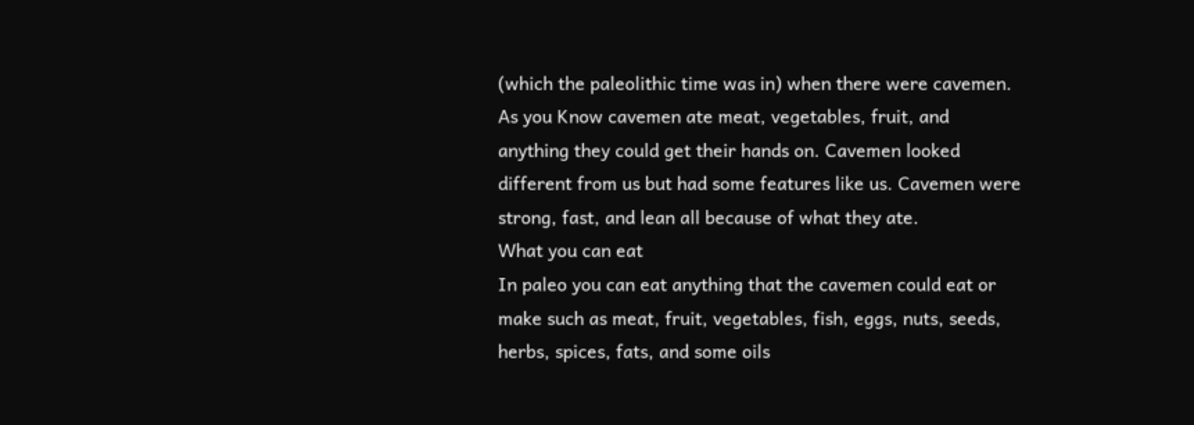(which the paleolithic time was in) when there were cavemen. As you Know cavemen ate meat, vegetables, fruit, and anything they could get their hands on. Cavemen looked different from us but had some features like us. Cavemen were strong, fast, and lean all because of what they ate.
What you can eat
In paleo you can eat anything that the cavemen could eat or make such as meat, fruit, vegetables, fish, eggs, nuts, seeds, herbs, spices, fats, and some oils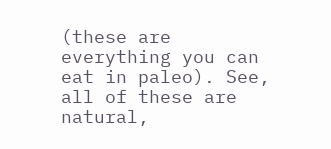(these are everything you can eat in paleo). See, all of these are natural,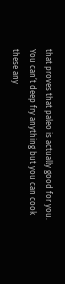that proves that paleo is actually good for you. You can’t deep fry anything but you can cook these any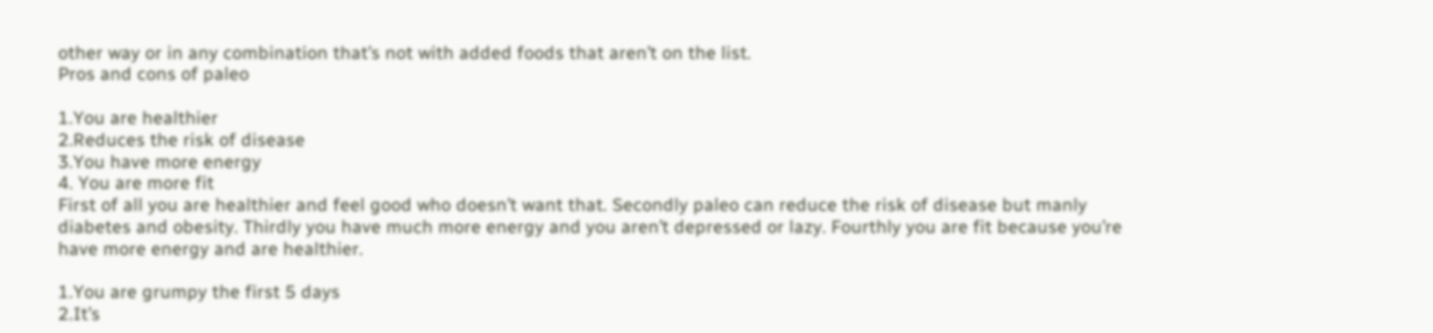other way or in any combination that’s not with added foods that aren’t on the list.
Pros and cons of paleo

1.You are healthier
2.Reduces the risk of disease
3.You have more energy
4. You are more fit
First of all you are healthier and feel good who doesn’t want that. Secondly paleo can reduce the risk of disease but manly diabetes and obesity. Thirdly you have much more energy and you aren’t depressed or lazy. Fourthly you are fit because you’re have more energy and are healthier.

1.You are grumpy the first 5 days
2.It’s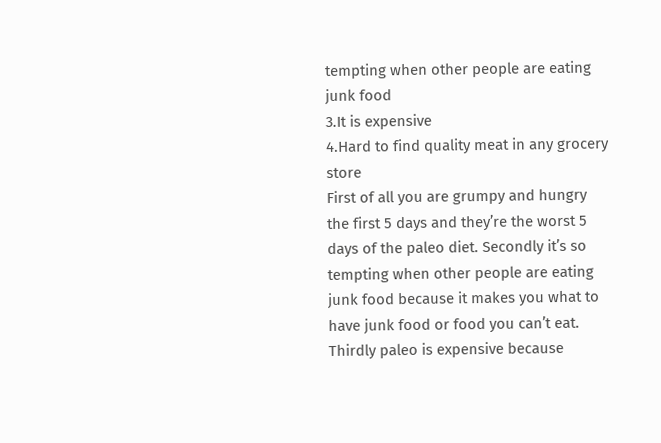tempting when other people are eating junk food
3.It is expensive
4.Hard to find quality meat in any grocery store
First of all you are grumpy and hungry the first 5 days and they’re the worst 5 days of the paleo diet. Secondly it’s so tempting when other people are eating junk food because it makes you what to have junk food or food you can’t eat. Thirdly paleo is expensive because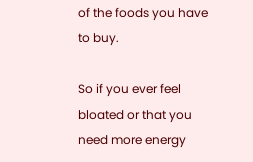of the foods you have to buy.

So if you ever feel bloated or that you need more energy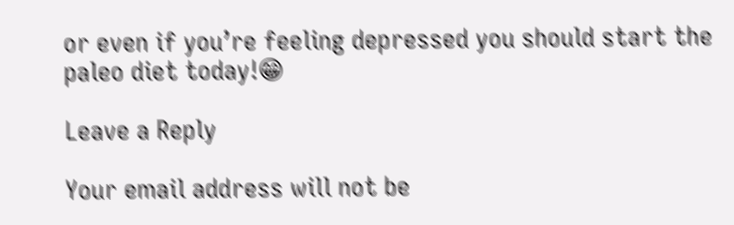or even if you’re feeling depressed you should start the paleo diet today!😁

Leave a Reply

Your email address will not be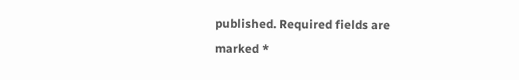published. Required fields are marked *